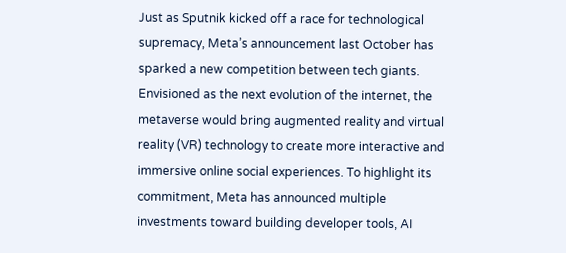Just as Sputnik kicked off a race for technological supremacy, Meta’s announcement last October has sparked a new competition between tech giants. Envisioned as the next evolution of the internet, the metaverse would bring augmented reality and virtual reality (VR) technology to create more interactive and immersive online social experiences. To highlight its commitment, Meta has announced multiple investments toward building developer tools, AI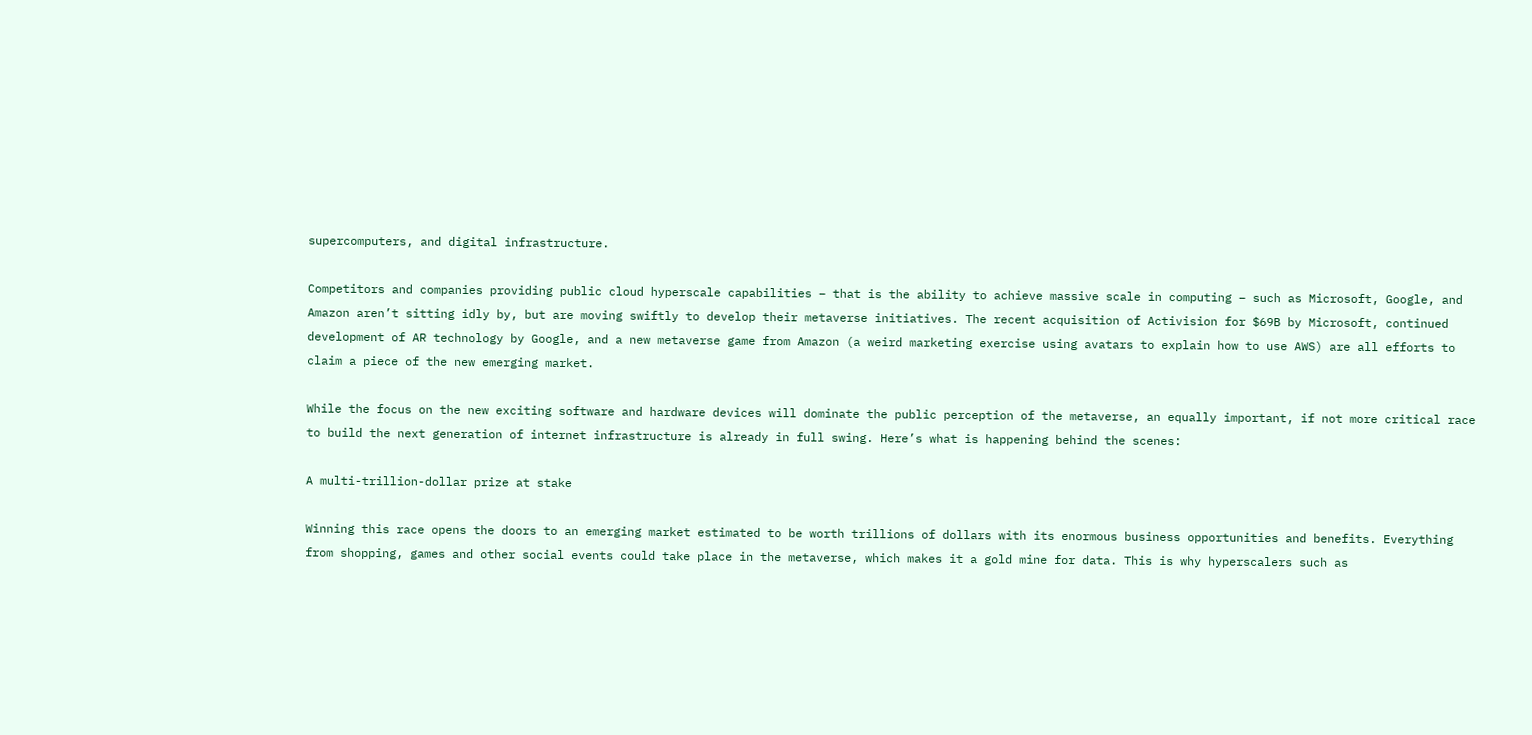supercomputers, and digital infrastructure.

Competitors and companies providing public cloud hyperscale capabilities – that is the ability to achieve massive scale in computing – such as Microsoft, Google, and Amazon aren’t sitting idly by, but are moving swiftly to develop their metaverse initiatives. The recent acquisition of Activision for $69B by Microsoft, continued development of AR technology by Google, and a new metaverse game from Amazon (a weird marketing exercise using avatars to explain how to use AWS) are all efforts to claim a piece of the new emerging market.

While the focus on the new exciting software and hardware devices will dominate the public perception of the metaverse, an equally important, if not more critical race to build the next generation of internet infrastructure is already in full swing. Here’s what is happening behind the scenes:

A multi-trillion-dollar prize at stake

Winning this race opens the doors to an emerging market estimated to be worth trillions of dollars with its enormous business opportunities and benefits. Everything from shopping, games and other social events could take place in the metaverse, which makes it a gold mine for data. This is why hyperscalers such as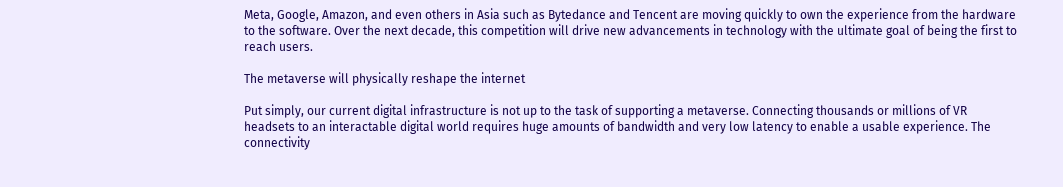Meta, Google, Amazon, and even others in Asia such as Bytedance and Tencent are moving quickly to own the experience from the hardware to the software. Over the next decade, this competition will drive new advancements in technology with the ultimate goal of being the first to reach users.

The metaverse will physically reshape the internet

Put simply, our current digital infrastructure is not up to the task of supporting a metaverse. Connecting thousands or millions of VR headsets to an interactable digital world requires huge amounts of bandwidth and very low latency to enable a usable experience. The connectivity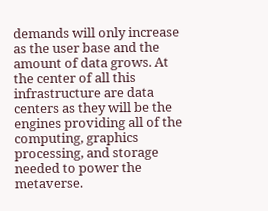demands will only increase as the user base and the amount of data grows. At the center of all this infrastructure are data centers as they will be the engines providing all of the computing, graphics processing, and storage needed to power the metaverse.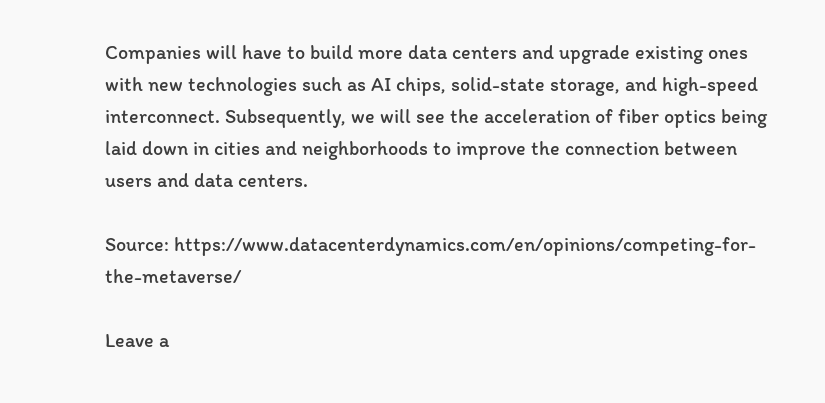Companies will have to build more data centers and upgrade existing ones with new technologies such as AI chips, solid-state storage, and high-speed interconnect. Subsequently, we will see the acceleration of fiber optics being laid down in cities and neighborhoods to improve the connection between users and data centers.

Source: https://www.datacenterdynamics.com/en/opinions/competing-for-the-metaverse/

Leave a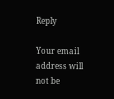Reply

Your email address will not be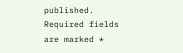published. Required fields are marked *